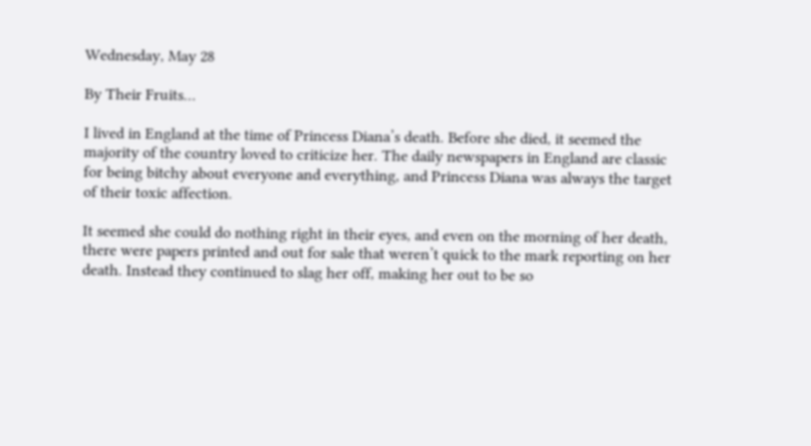Wednesday, May 28

By Their Fruits…

I lived in England at the time of Princess Diana’s death. Before she died, it seemed the majority of the country loved to criticize her. The daily newspapers in England are classic for being bitchy about everyone and everything, and Princess Diana was always the target of their toxic affection.

It seemed she could do nothing right in their eyes, and even on the morning of her death, there were papers printed and out for sale that weren’t quick to the mark reporting on her death. Instead they continued to slag her off, making her out to be so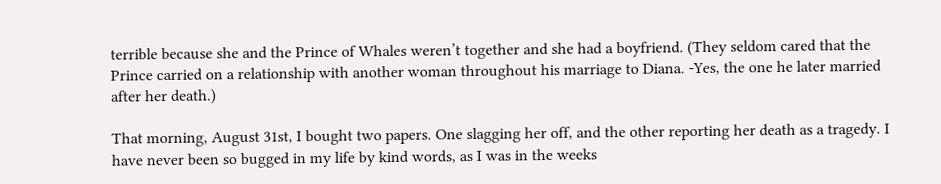terrible because she and the Prince of Whales weren’t together and she had a boyfriend. (They seldom cared that the Prince carried on a relationship with another woman throughout his marriage to Diana. -Yes, the one he later married after her death.)

That morning, August 31st, I bought two papers. One slagging her off, and the other reporting her death as a tragedy. I have never been so bugged in my life by kind words, as I was in the weeks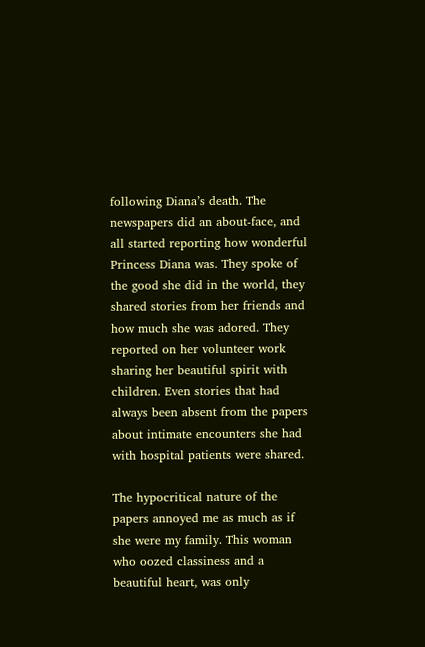following Diana’s death. The newspapers did an about-face, and all started reporting how wonderful Princess Diana was. They spoke of the good she did in the world, they shared stories from her friends and how much she was adored. They reported on her volunteer work sharing her beautiful spirit with children. Even stories that had always been absent from the papers about intimate encounters she had with hospital patients were shared.

The hypocritical nature of the papers annoyed me as much as if she were my family. This woman who oozed classiness and a beautiful heart, was only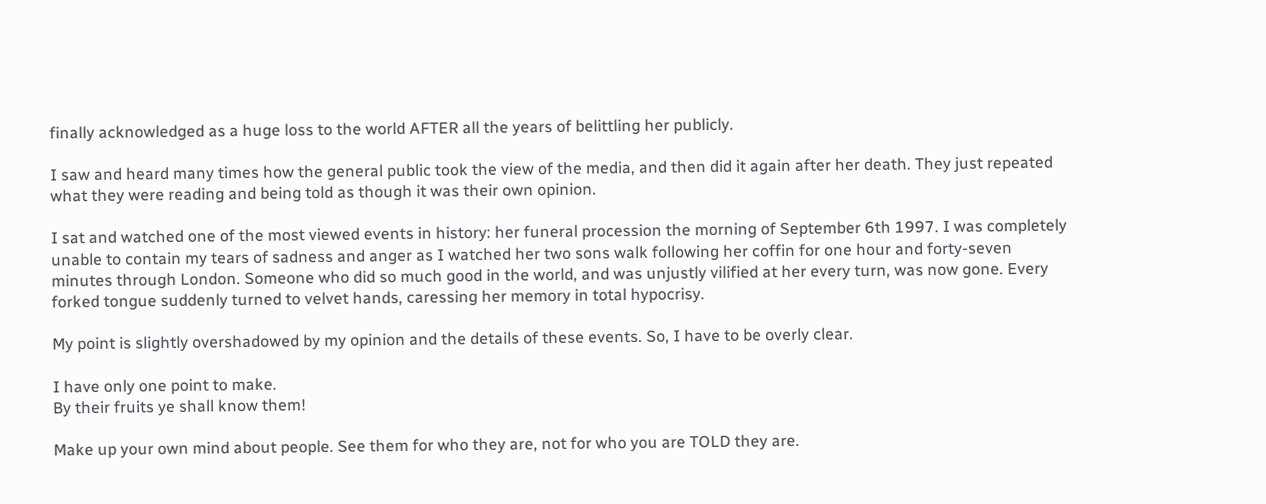finally acknowledged as a huge loss to the world AFTER all the years of belittling her publicly.

I saw and heard many times how the general public took the view of the media, and then did it again after her death. They just repeated what they were reading and being told as though it was their own opinion.

I sat and watched one of the most viewed events in history: her funeral procession the morning of September 6th 1997. I was completely unable to contain my tears of sadness and anger as I watched her two sons walk following her coffin for one hour and forty-seven minutes through London. Someone who did so much good in the world, and was unjustly vilified at her every turn, was now gone. Every forked tongue suddenly turned to velvet hands, caressing her memory in total hypocrisy.

My point is slightly overshadowed by my opinion and the details of these events. So, I have to be overly clear.

I have only one point to make.
By their fruits ye shall know them!

Make up your own mind about people. See them for who they are, not for who you are TOLD they are.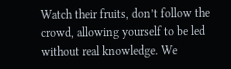Watch their fruits, don’t follow the crowd, allowing yourself to be led without real knowledge. We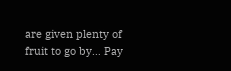are given plenty of fruit to go by… Pay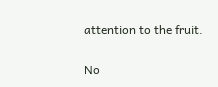attention to the fruit.

No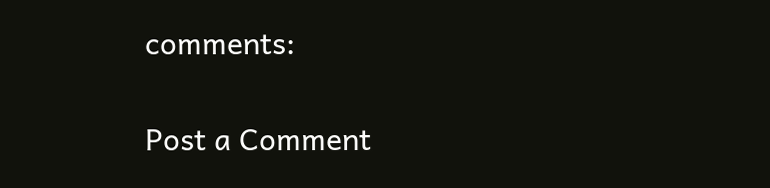comments:

Post a Comment